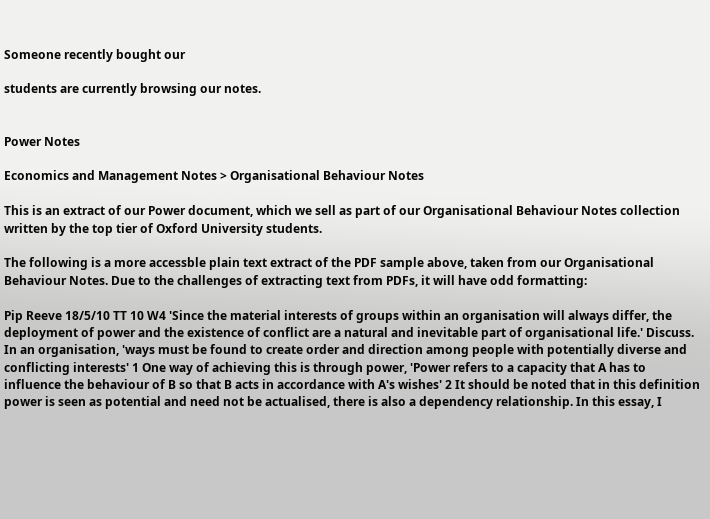Someone recently bought our

students are currently browsing our notes.


Power Notes

Economics and Management Notes > Organisational Behaviour Notes

This is an extract of our Power document, which we sell as part of our Organisational Behaviour Notes collection written by the top tier of Oxford University students.

The following is a more accessble plain text extract of the PDF sample above, taken from our Organisational Behaviour Notes. Due to the challenges of extracting text from PDFs, it will have odd formatting:

Pip Reeve 18/5/10 TT 10 W4 'Since the material interests of groups within an organisation will always differ, the deployment of power and the existence of conflict are a natural and inevitable part of organisational life.' Discuss. In an organisation, 'ways must be found to create order and direction among people with potentially diverse and conflicting interests' 1 One way of achieving this is through power, 'Power refers to a capacity that A has to influence the behaviour of B so that B acts in accordance with A's wishes' 2 It should be noted that in this definition power is seen as potential and need not be actualised, there is also a dependency relationship. In this essay, I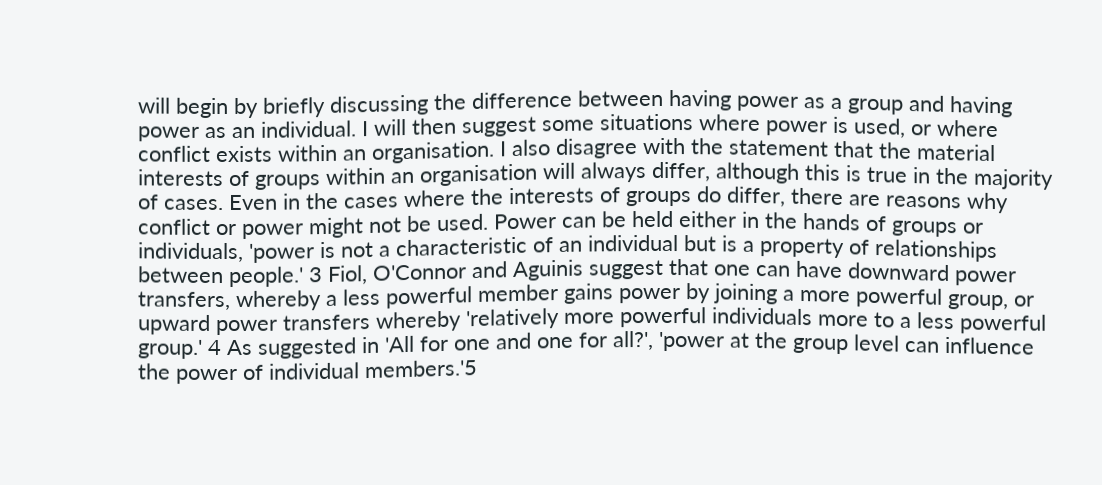will begin by briefly discussing the difference between having power as a group and having power as an individual. I will then suggest some situations where power is used, or where conflict exists within an organisation. I also disagree with the statement that the material interests of groups within an organisation will always differ, although this is true in the majority of cases. Even in the cases where the interests of groups do differ, there are reasons why conflict or power might not be used. Power can be held either in the hands of groups or individuals, 'power is not a characteristic of an individual but is a property of relationships between people.' 3 Fiol, O'Connor and Aguinis suggest that one can have downward power transfers, whereby a less powerful member gains power by joining a more powerful group, or upward power transfers whereby 'relatively more powerful individuals more to a less powerful group.' 4 As suggested in 'All for one and one for all?', 'power at the group level can influence the power of individual members.'5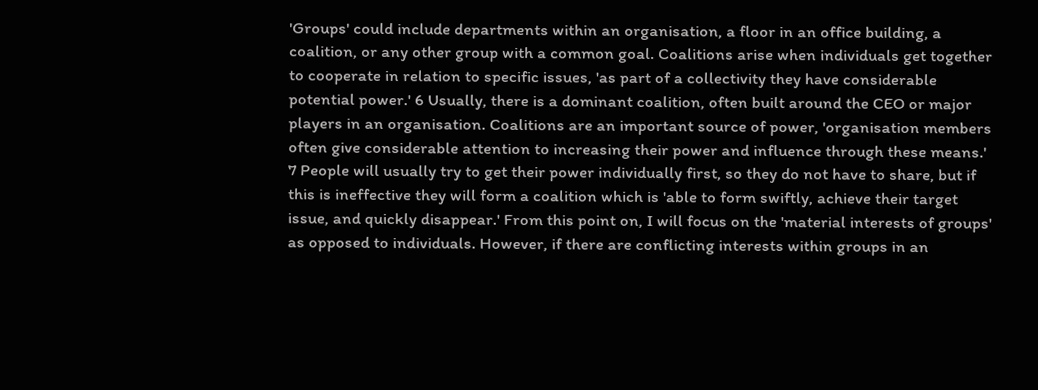'Groups' could include departments within an organisation, a floor in an office building, a coalition, or any other group with a common goal. Coalitions arise when individuals get together to cooperate in relation to specific issues, 'as part of a collectivity they have considerable potential power.' 6 Usually, there is a dominant coalition, often built around the CEO or major players in an organisation. Coalitions are an important source of power, 'organisation members often give considerable attention to increasing their power and influence through these means.' 7 People will usually try to get their power individually first, so they do not have to share, but if this is ineffective they will form a coalition which is 'able to form swiftly, achieve their target issue, and quickly disappear.' From this point on, I will focus on the 'material interests of groups' as opposed to individuals. However, if there are conflicting interests within groups in an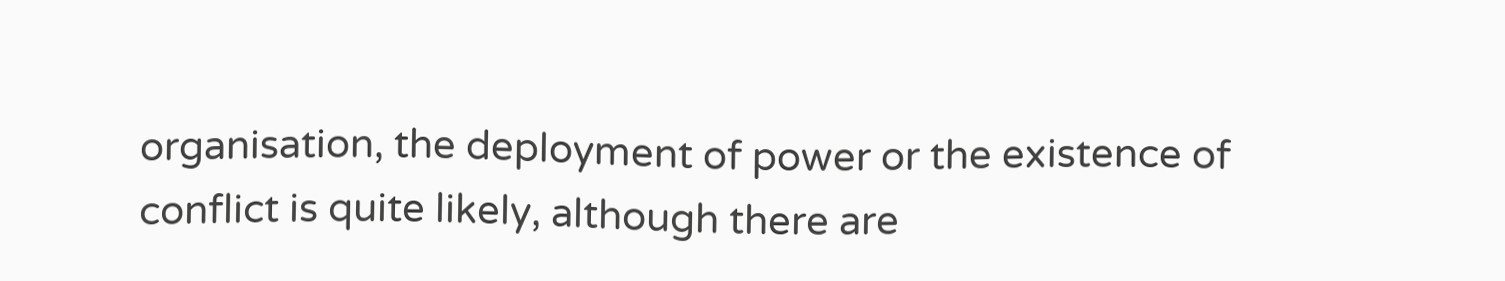organisation, the deployment of power or the existence of conflict is quite likely, although there are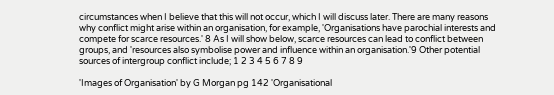circumstances when I believe that this will not occur, which I will discuss later. There are many reasons why conflict might arise within an organisation, for example, 'Organisations have parochial interests and compete for scarce resources.' 8 As I will show below, scarce resources can lead to conflict between groups, and 'resources also symbolise power and influence within an organisation.'9 Other potential sources of intergroup conflict include; 1 2 3 4 5 6 7 8 9

'Images of Organisation' by G Morgan pg 142 'Organisational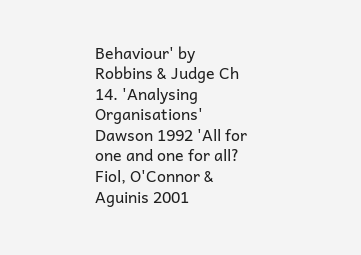Behaviour' by Robbins & Judge Ch 14. 'Analysing Organisations' Dawson 1992 'All for one and one for all? Fiol, O'Connor & Aguinis 2001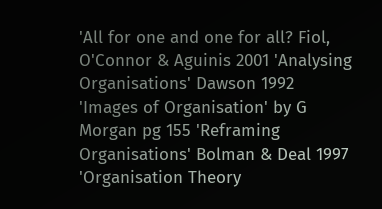'All for one and one for all? Fiol, O'Connor & Aguinis 2001 'Analysing Organisations' Dawson 1992 'Images of Organisation' by G Morgan pg 155 'Reframing Organisations' Bolman & Deal 1997 'Organisation Theory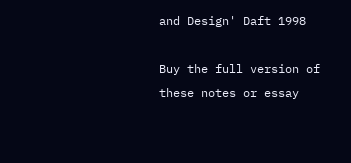and Design' Daft 1998

Buy the full version of these notes or essay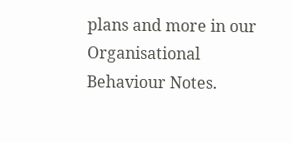plans and more in our Organisational Behaviour Notes.